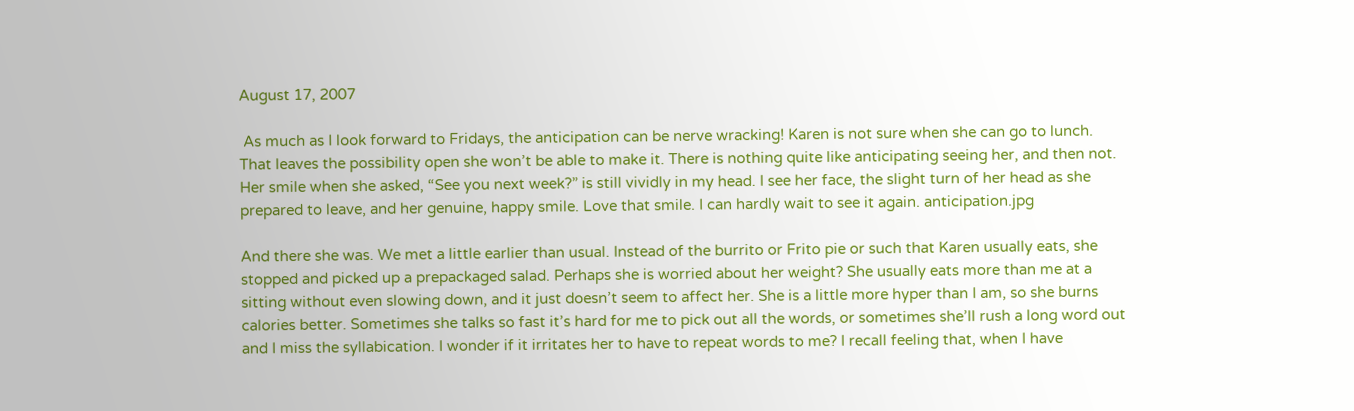August 17, 2007

 As much as I look forward to Fridays, the anticipation can be nerve wracking! Karen is not sure when she can go to lunch. That leaves the possibility open she won’t be able to make it. There is nothing quite like anticipating seeing her, and then not. Her smile when she asked, “See you next week?” is still vividly in my head. I see her face, the slight turn of her head as she prepared to leave, and her genuine, happy smile. Love that smile. I can hardly wait to see it again. anticipation.jpg

And there she was. We met a little earlier than usual. Instead of the burrito or Frito pie or such that Karen usually eats, she stopped and picked up a prepackaged salad. Perhaps she is worried about her weight? She usually eats more than me at a sitting without even slowing down, and it just doesn’t seem to affect her. She is a little more hyper than I am, so she burns calories better. Sometimes she talks so fast it’s hard for me to pick out all the words, or sometimes she’ll rush a long word out and I miss the syllabication. I wonder if it irritates her to have to repeat words to me? I recall feeling that, when I have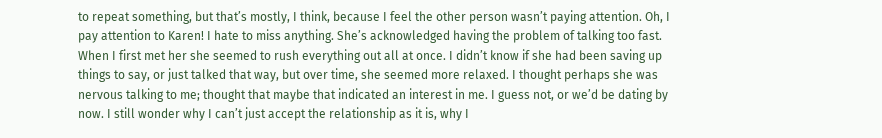to repeat something, but that’s mostly, I think, because I feel the other person wasn’t paying attention. Oh, I pay attention to Karen! I hate to miss anything. She’s acknowledged having the problem of talking too fast. When I first met her she seemed to rush everything out all at once. I didn’t know if she had been saving up things to say, or just talked that way, but over time, she seemed more relaxed. I thought perhaps she was nervous talking to me; thought that maybe that indicated an interest in me. I guess not, or we’d be dating by now. I still wonder why I can’t just accept the relationship as it is, why I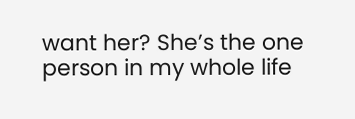want her? She’s the one person in my whole life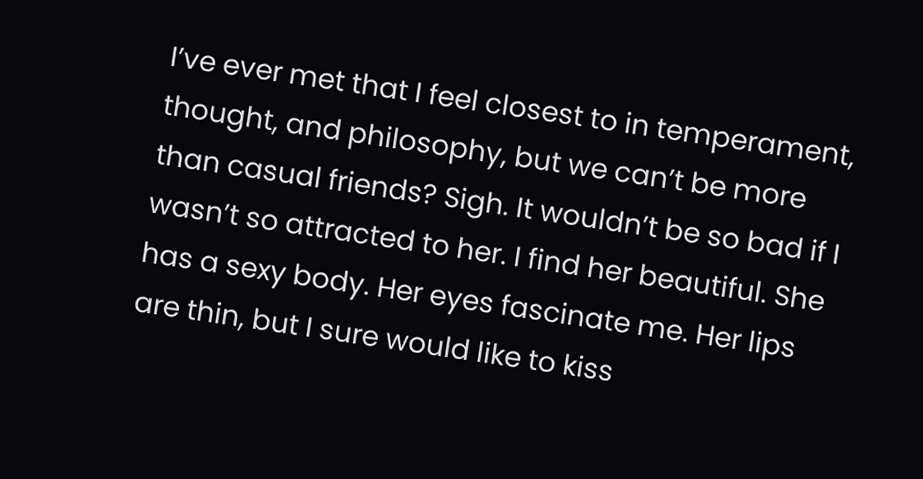I’ve ever met that I feel closest to in temperament, thought, and philosophy, but we can’t be more than casual friends? Sigh. It wouldn’t be so bad if I wasn’t so attracted to her. I find her beautiful. She has a sexy body. Her eyes fascinate me. Her lips are thin, but I sure would like to kiss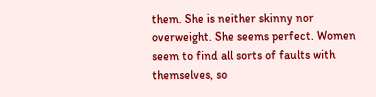them. She is neither skinny nor overweight. She seems perfect. Women seem to find all sorts of faults with themselves, so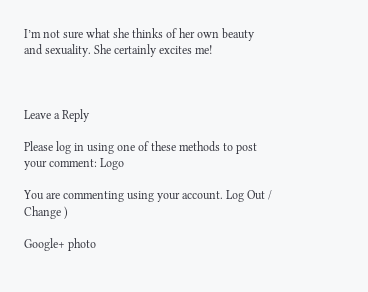I’m not sure what she thinks of her own beauty and sexuality. She certainly excites me!



Leave a Reply

Please log in using one of these methods to post your comment: Logo

You are commenting using your account. Log Out /  Change )

Google+ photo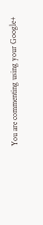You are commenting using your Google+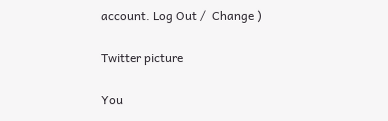account. Log Out /  Change )

Twitter picture

You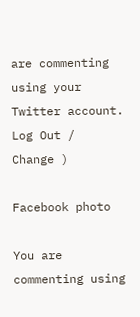are commenting using your Twitter account. Log Out /  Change )

Facebook photo

You are commenting using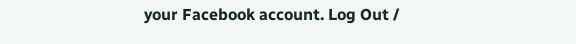your Facebook account. Log Out /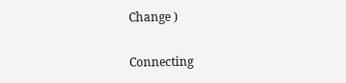Change )


Connecting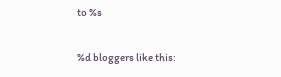to %s

%d bloggers like this: